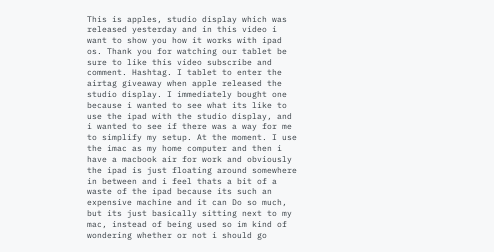This is apples, studio display which was released yesterday and in this video i want to show you how it works with ipad os. Thank you for watching our tablet be sure to like this video subscribe and comment. Hashtag. I tablet to enter the airtag giveaway when apple released the studio display. I immediately bought one because i wanted to see what its like to use the ipad with the studio display, and i wanted to see if there was a way for me to simplify my setup. At the moment. I use the imac as my home computer and then i have a macbook air for work and obviously the ipad is just floating around somewhere in between and i feel thats a bit of a waste of the ipad because its such an expensive machine and it can Do so much, but its just basically sitting next to my mac, instead of being used so im kind of wondering whether or not i should go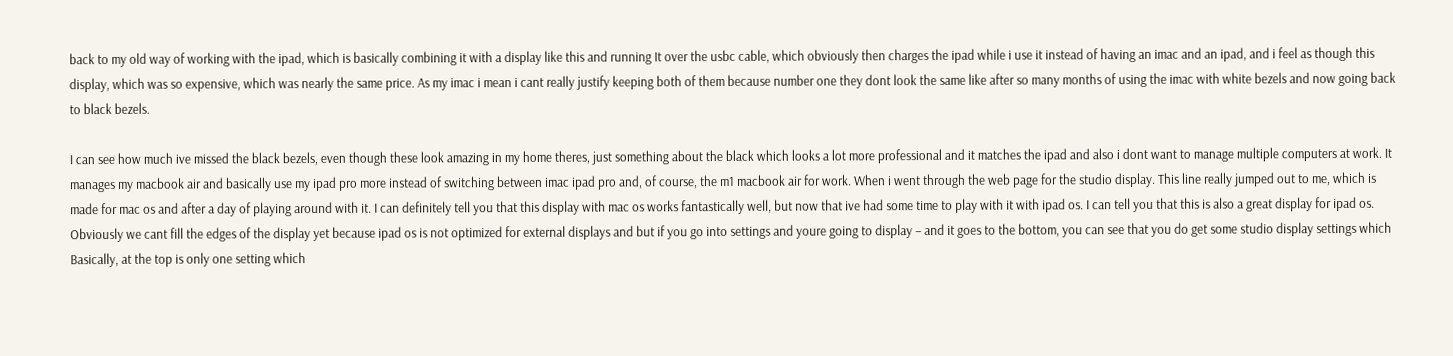back to my old way of working with the ipad, which is basically combining it with a display like this and running It over the usbc cable, which obviously then charges the ipad while i use it instead of having an imac and an ipad, and i feel as though this display, which was so expensive, which was nearly the same price. As my imac i mean i cant really justify keeping both of them because number one they dont look the same like after so many months of using the imac with white bezels and now going back to black bezels.

I can see how much ive missed the black bezels, even though these look amazing in my home theres, just something about the black which looks a lot more professional and it matches the ipad and also i dont want to manage multiple computers at work. It manages my macbook air and basically use my ipad pro more instead of switching between imac ipad pro and, of course, the m1 macbook air for work. When i went through the web page for the studio display. This line really jumped out to me, which is made for mac os and after a day of playing around with it. I can definitely tell you that this display with mac os works fantastically well, but now that ive had some time to play with it with ipad os. I can tell you that this is also a great display for ipad os. Obviously we cant fill the edges of the display yet because ipad os is not optimized for external displays and but if you go into settings and youre going to display – and it goes to the bottom, you can see that you do get some studio display settings which Basically, at the top is only one setting which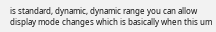is standard, dynamic, dynamic range you can allow display mode changes which is basically when this um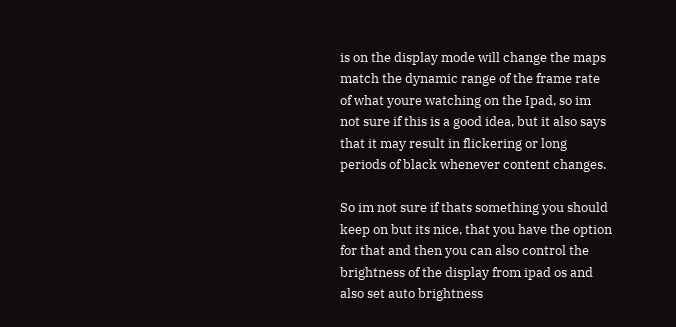is on the display mode will change the maps match the dynamic range of the frame rate of what youre watching on the Ipad, so im not sure if this is a good idea, but it also says that it may result in flickering or long periods of black whenever content changes.

So im not sure if thats something you should keep on but its nice, that you have the option for that and then you can also control the brightness of the display from ipad os and also set auto brightness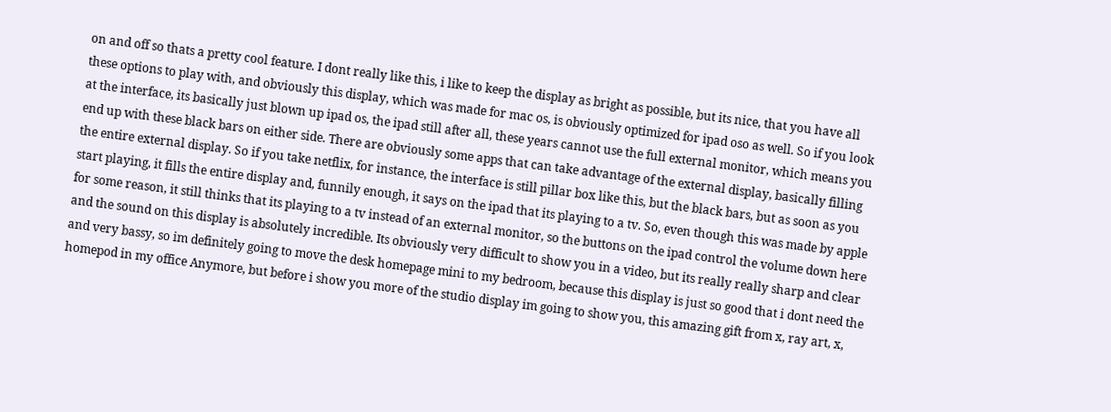on and off so thats a pretty cool feature. I dont really like this, i like to keep the display as bright as possible, but its nice, that you have all these options to play with, and obviously this display, which was made for mac os, is obviously optimized for ipad oso as well. So if you look at the interface, its basically just blown up ipad os, the ipad still after all, these years cannot use the full external monitor, which means you end up with these black bars on either side. There are obviously some apps that can take advantage of the external display, basically filling the entire external display. So if you take netflix, for instance, the interface is still pillar box like this, but the black bars, but as soon as you start playing, it fills the entire display and, funnily enough, it says on the ipad that its playing to a tv. So, even though this was made by apple for some reason, it still thinks that its playing to a tv instead of an external monitor, so the buttons on the ipad control the volume down here and the sound on this display is absolutely incredible. Its obviously very difficult to show you in a video, but its really really sharp and clear and very bassy, so im definitely going to move the desk homepage mini to my bedroom, because this display is just so good that i dont need the homepod in my office Anymore, but before i show you more of the studio display im going to show you, this amazing gift from x, ray art, x,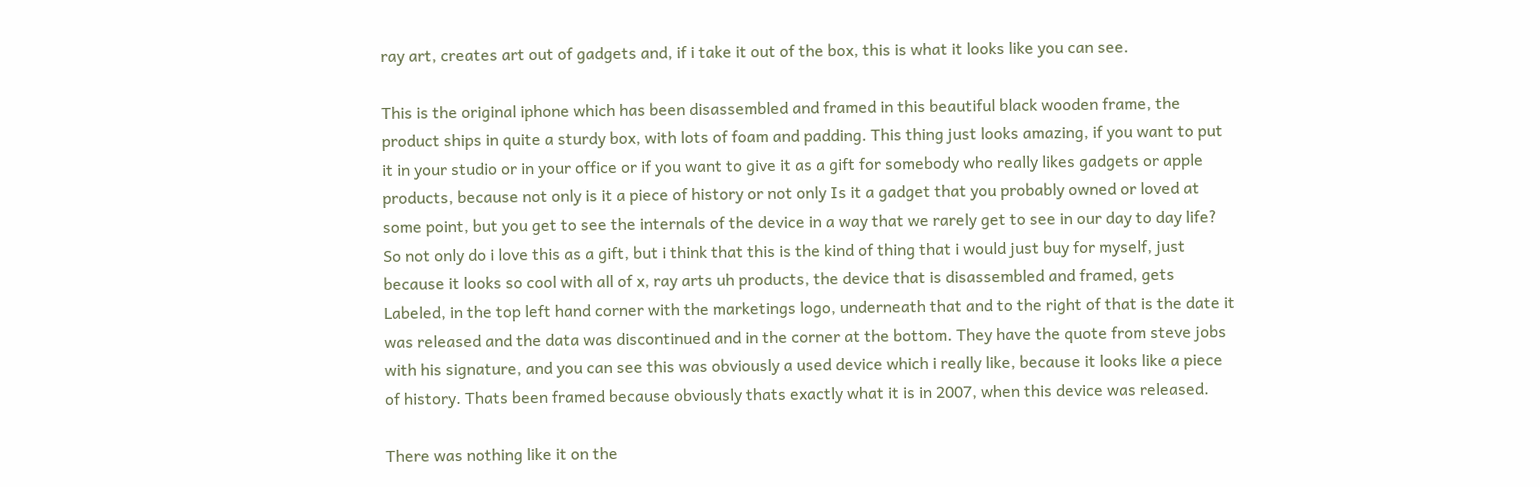ray art, creates art out of gadgets and, if i take it out of the box, this is what it looks like you can see.

This is the original iphone which has been disassembled and framed in this beautiful black wooden frame, the product ships in quite a sturdy box, with lots of foam and padding. This thing just looks amazing, if you want to put it in your studio or in your office or if you want to give it as a gift for somebody who really likes gadgets or apple products, because not only is it a piece of history or not only Is it a gadget that you probably owned or loved at some point, but you get to see the internals of the device in a way that we rarely get to see in our day to day life? So not only do i love this as a gift, but i think that this is the kind of thing that i would just buy for myself, just because it looks so cool with all of x, ray arts uh products, the device that is disassembled and framed, gets Labeled, in the top left hand corner with the marketings logo, underneath that and to the right of that is the date it was released and the data was discontinued and in the corner at the bottom. They have the quote from steve jobs with his signature, and you can see this was obviously a used device which i really like, because it looks like a piece of history. Thats been framed because obviously thats exactly what it is in 2007, when this device was released.

There was nothing like it on the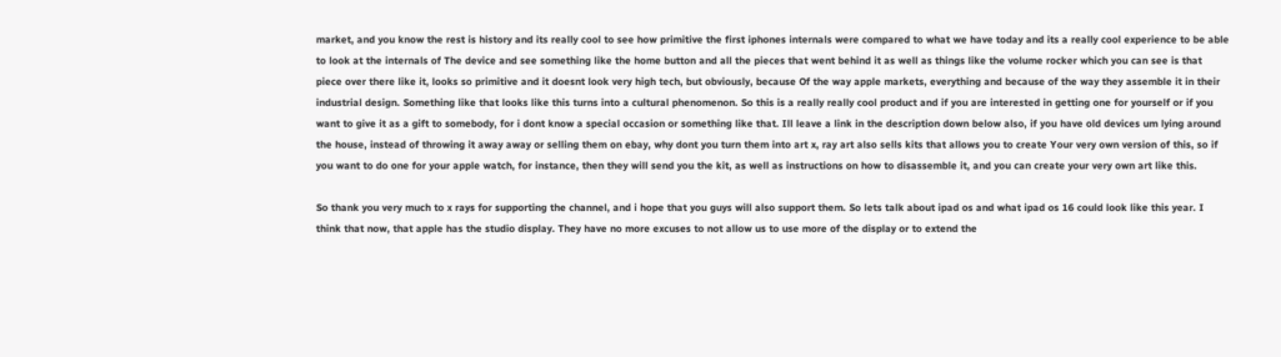market, and you know the rest is history and its really cool to see how primitive the first iphones internals were compared to what we have today and its a really cool experience to be able to look at the internals of The device and see something like the home button and all the pieces that went behind it as well as things like the volume rocker which you can see is that piece over there like it, looks so primitive and it doesnt look very high tech, but obviously, because Of the way apple markets, everything and because of the way they assemble it in their industrial design. Something like that looks like this turns into a cultural phenomenon. So this is a really really cool product and if you are interested in getting one for yourself or if you want to give it as a gift to somebody, for i dont know a special occasion or something like that. Ill leave a link in the description down below also, if you have old devices um lying around the house, instead of throwing it away away or selling them on ebay, why dont you turn them into art x, ray art also sells kits that allows you to create Your very own version of this, so if you want to do one for your apple watch, for instance, then they will send you the kit, as well as instructions on how to disassemble it, and you can create your very own art like this.

So thank you very much to x rays for supporting the channel, and i hope that you guys will also support them. So lets talk about ipad os and what ipad os 16 could look like this year. I think that now, that apple has the studio display. They have no more excuses to not allow us to use more of the display or to extend the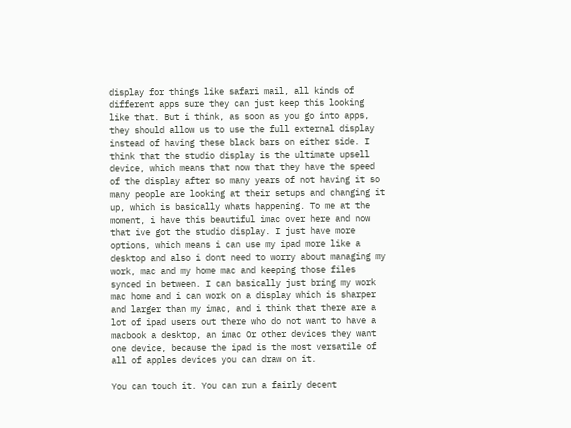display for things like safari mail, all kinds of different apps sure they can just keep this looking like that. But i think, as soon as you go into apps, they should allow us to use the full external display instead of having these black bars on either side. I think that the studio display is the ultimate upsell device, which means that now that they have the speed of the display after so many years of not having it so many people are looking at their setups and changing it up, which is basically whats happening. To me at the moment, i have this beautiful imac over here and now that ive got the studio display. I just have more options, which means i can use my ipad more like a desktop and also i dont need to worry about managing my work, mac and my home mac and keeping those files synced in between. I can basically just bring my work mac home and i can work on a display which is sharper and larger than my imac, and i think that there are a lot of ipad users out there who do not want to have a macbook a desktop, an imac Or other devices they want one device, because the ipad is the most versatile of all of apples devices you can draw on it.

You can touch it. You can run a fairly decent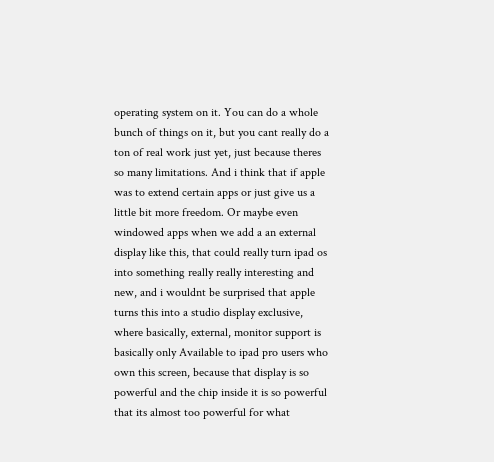operating system on it. You can do a whole bunch of things on it, but you cant really do a ton of real work just yet, just because theres so many limitations. And i think that if apple was to extend certain apps or just give us a little bit more freedom. Or maybe even windowed apps when we add a an external display like this, that could really turn ipad os into something really really interesting and new, and i wouldnt be surprised that apple turns this into a studio display exclusive, where basically, external, monitor support is basically only Available to ipad pro users who own this screen, because that display is so powerful and the chip inside it is so powerful that its almost too powerful for what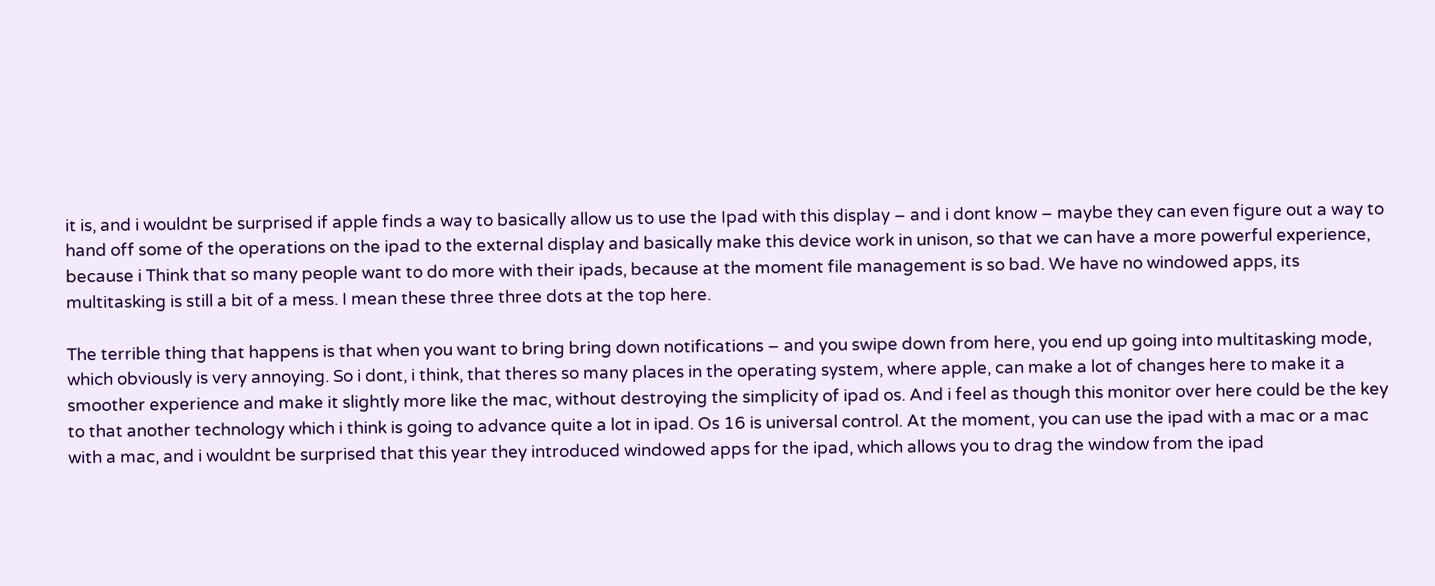it is, and i wouldnt be surprised if apple finds a way to basically allow us to use the Ipad with this display – and i dont know – maybe they can even figure out a way to hand off some of the operations on the ipad to the external display and basically make this device work in unison, so that we can have a more powerful experience, because i Think that so many people want to do more with their ipads, because at the moment file management is so bad. We have no windowed apps, its multitasking is still a bit of a mess. I mean these three three dots at the top here.

The terrible thing that happens is that when you want to bring bring down notifications – and you swipe down from here, you end up going into multitasking mode, which obviously is very annoying. So i dont, i think, that theres so many places in the operating system, where apple, can make a lot of changes here to make it a smoother experience and make it slightly more like the mac, without destroying the simplicity of ipad os. And i feel as though this monitor over here could be the key to that another technology which i think is going to advance quite a lot in ipad. Os 16 is universal control. At the moment, you can use the ipad with a mac or a mac with a mac, and i wouldnt be surprised that this year they introduced windowed apps for the ipad, which allows you to drag the window from the ipad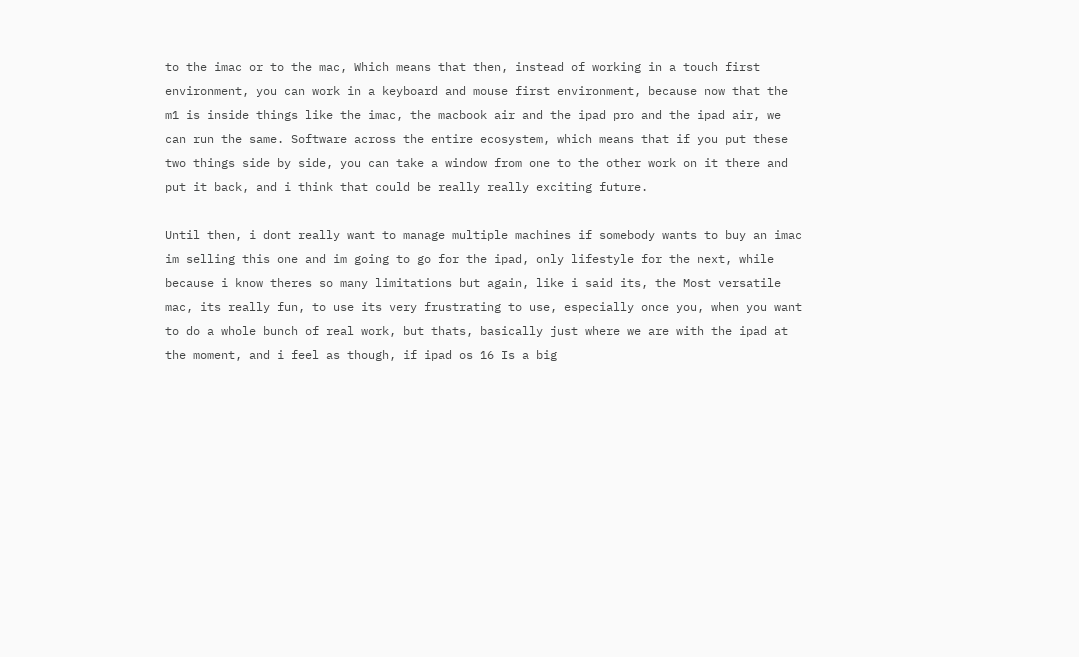to the imac or to the mac, Which means that then, instead of working in a touch first environment, you can work in a keyboard and mouse first environment, because now that the m1 is inside things like the imac, the macbook air and the ipad pro and the ipad air, we can run the same. Software across the entire ecosystem, which means that if you put these two things side by side, you can take a window from one to the other work on it there and put it back, and i think that could be really really exciting future.

Until then, i dont really want to manage multiple machines if somebody wants to buy an imac im selling this one and im going to go for the ipad, only lifestyle for the next, while because i know theres so many limitations but again, like i said its, the Most versatile mac, its really fun, to use its very frustrating to use, especially once you, when you want to do a whole bunch of real work, but thats, basically just where we are with the ipad at the moment, and i feel as though, if ipad os 16 Is a big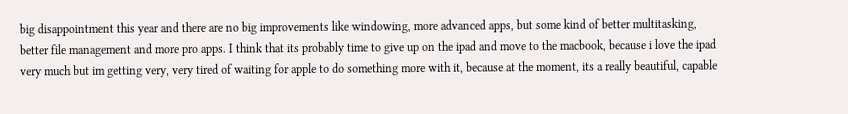big disappointment this year and there are no big improvements like windowing, more advanced apps, but some kind of better multitasking, better file management and more pro apps. I think that its probably time to give up on the ipad and move to the macbook, because i love the ipad very much but im getting very, very tired of waiting for apple to do something more with it, because at the moment, its a really beautiful, capable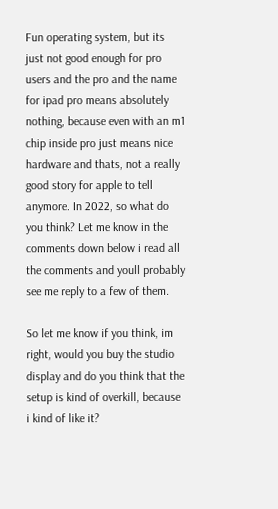Fun operating system, but its just not good enough for pro users and the pro and the name for ipad pro means absolutely nothing, because even with an m1 chip inside pro just means nice hardware and thats, not a really good story for apple to tell anymore. In 2022, so what do you think? Let me know in the comments down below i read all the comments and youll probably see me reply to a few of them.

So let me know if you think, im right, would you buy the studio display and do you think that the setup is kind of overkill, because i kind of like it?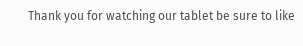Thank you for watching our tablet be sure to like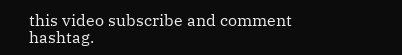this video subscribe and comment hashtag.